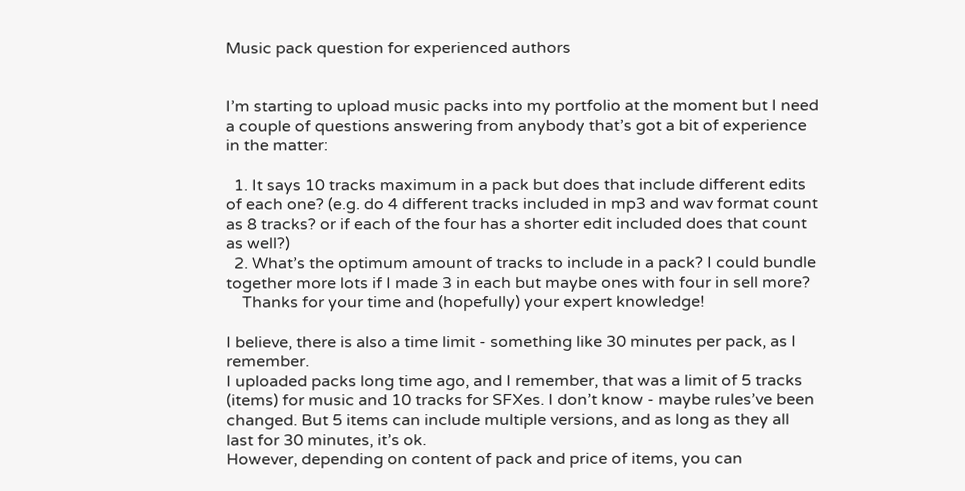Music pack question for experienced authors


I’m starting to upload music packs into my portfolio at the moment but I need a couple of questions answering from anybody that’s got a bit of experience in the matter:

  1. It says 10 tracks maximum in a pack but does that include different edits of each one? (e.g. do 4 different tracks included in mp3 and wav format count as 8 tracks? or if each of the four has a shorter edit included does that count as well?)
  2. What’s the optimum amount of tracks to include in a pack? I could bundle together more lots if I made 3 in each but maybe ones with four in sell more?
    Thanks for your time and (hopefully) your expert knowledge!

I believe, there is also a time limit - something like 30 minutes per pack, as I remember.
I uploaded packs long time ago, and I remember, that was a limit of 5 tracks (items) for music and 10 tracks for SFXes. I don’t know - maybe rules’ve been changed. But 5 items can include multiple versions, and as long as they all last for 30 minutes, it’s ok.
However, depending on content of pack and price of items, you can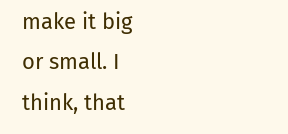make it big or small. I think, that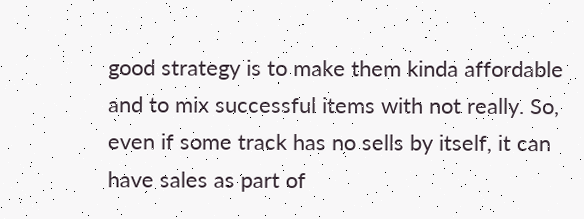good strategy is to make them kinda affordable and to mix successful items with not really. So, even if some track has no sells by itself, it can have sales as part of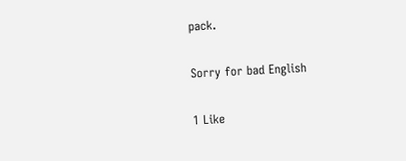pack.

Sorry for bad English

1 Like